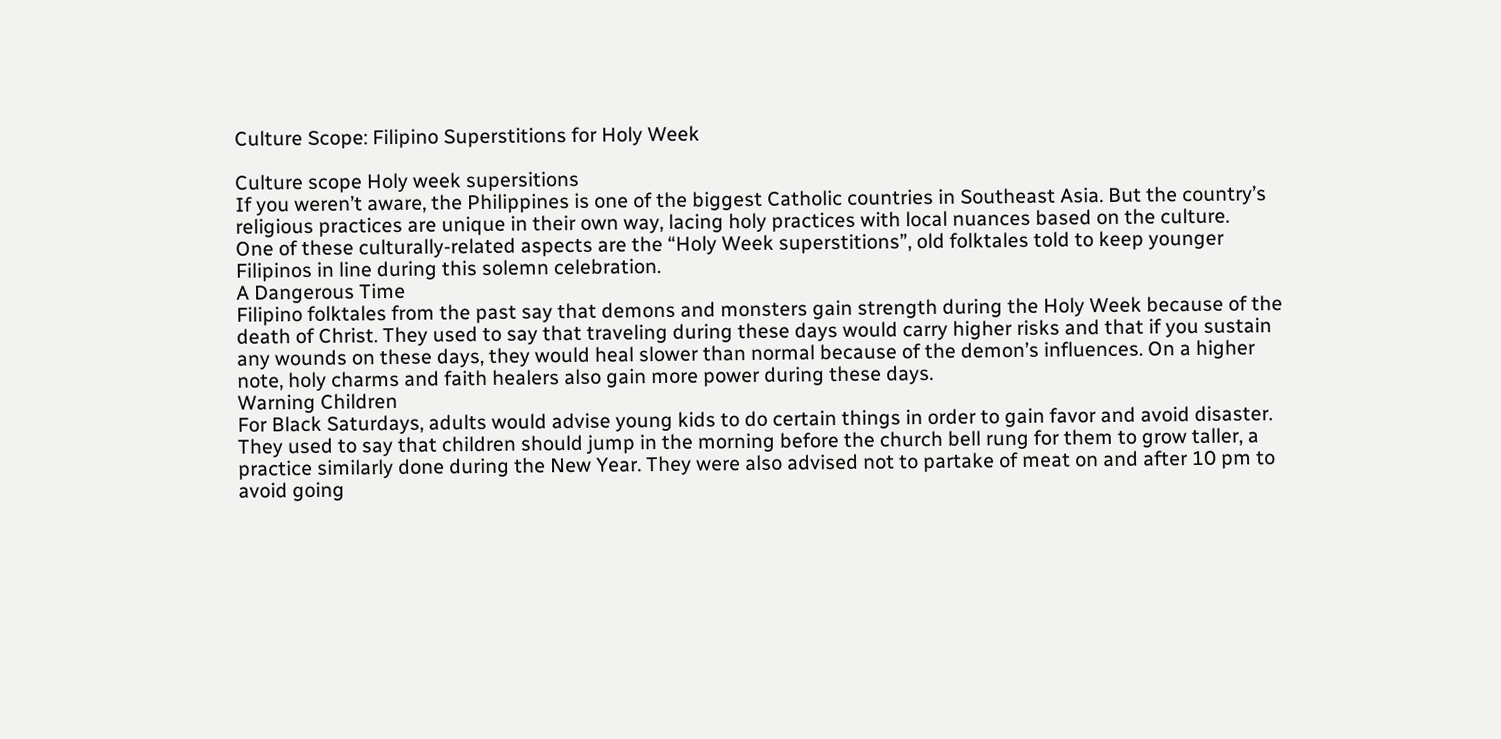Culture Scope: Filipino Superstitions for Holy Week

Culture scope Holy week supersitions
If you weren’t aware, the Philippines is one of the biggest Catholic countries in Southeast Asia. But the country’s religious practices are unique in their own way, lacing holy practices with local nuances based on the culture.
One of these culturally-related aspects are the “Holy Week superstitions”, old folktales told to keep younger Filipinos in line during this solemn celebration.
A Dangerous Time
Filipino folktales from the past say that demons and monsters gain strength during the Holy Week because of the death of Christ. They used to say that traveling during these days would carry higher risks and that if you sustain any wounds on these days, they would heal slower than normal because of the demon’s influences. On a higher note, holy charms and faith healers also gain more power during these days.
Warning Children
For Black Saturdays, adults would advise young kids to do certain things in order to gain favor and avoid disaster. They used to say that children should jump in the morning before the church bell rung for them to grow taller, a practice similarly done during the New Year. They were also advised not to partake of meat on and after 10 pm to avoid going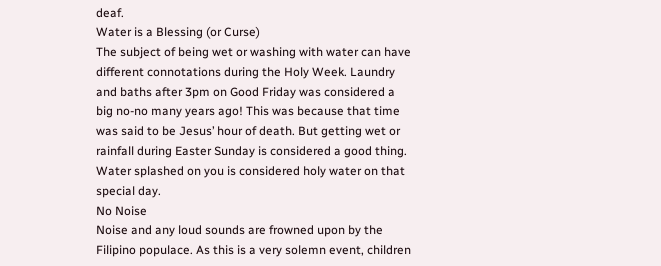deaf.
Water is a Blessing (or Curse)
The subject of being wet or washing with water can have different connotations during the Holy Week. Laundry and baths after 3pm on Good Friday was considered a big no-no many years ago! This was because that time was said to be Jesus’ hour of death. But getting wet or rainfall during Easter Sunday is considered a good thing. Water splashed on you is considered holy water on that special day.
No Noise
Noise and any loud sounds are frowned upon by the Filipino populace. As this is a very solemn event, children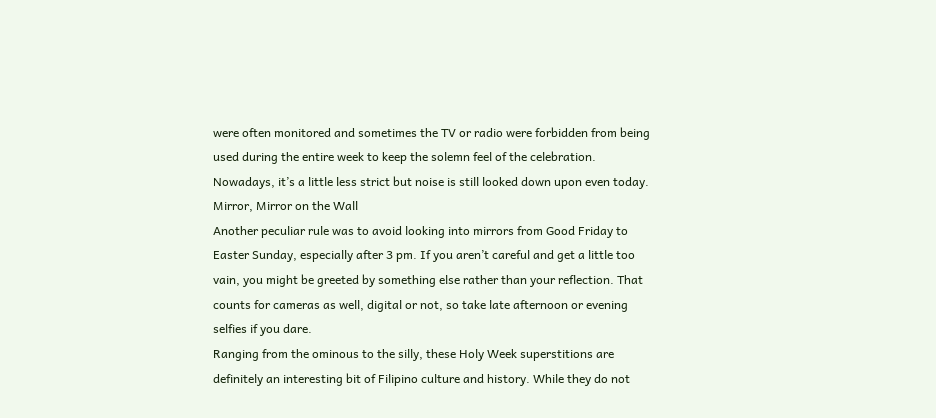were often monitored and sometimes the TV or radio were forbidden from being used during the entire week to keep the solemn feel of the celebration. Nowadays, it’s a little less strict but noise is still looked down upon even today.
Mirror, Mirror on the Wall
Another peculiar rule was to avoid looking into mirrors from Good Friday to Easter Sunday, especially after 3 pm. If you aren’t careful and get a little too vain, you might be greeted by something else rather than your reflection. That counts for cameras as well, digital or not, so take late afternoon or evening selfies if you dare.
Ranging from the ominous to the silly, these Holy Week superstitions are definitely an interesting bit of Filipino culture and history. While they do not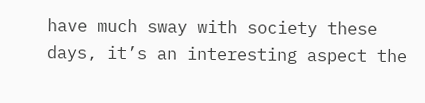have much sway with society these days, it’s an interesting aspect the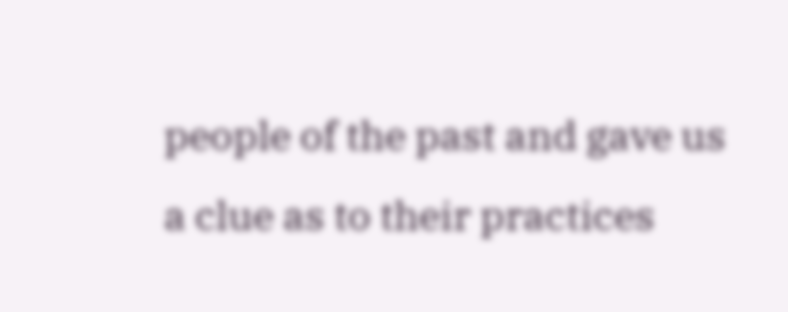people of the past and gave us a clue as to their practices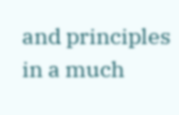and principles in a much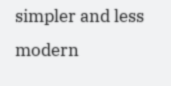simpler and less modern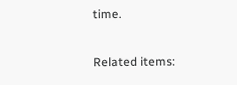time.

Related items: